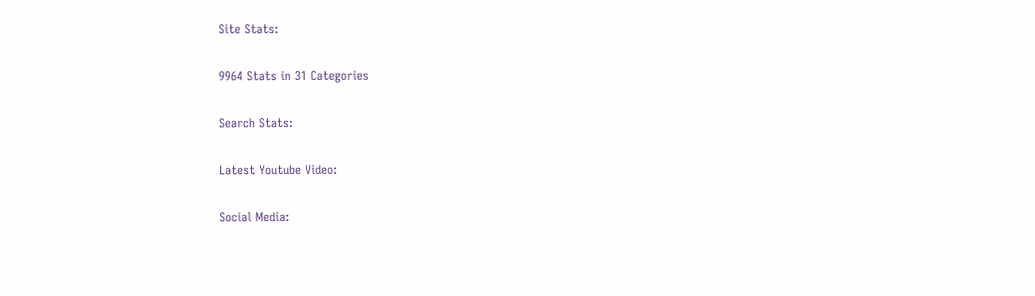Site Stats:

9964 Stats in 31 Categories

Search Stats:

Latest Youtube Video:

Social Media: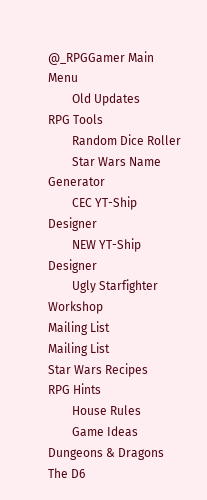@_RPGGamer Main Menu
        Old Updates
RPG Tools
        Random Dice Roller
        Star Wars Name Generator
        CEC YT-Ship Designer
        NEW YT-Ship Designer
        Ugly Starfighter Workshop
Mailing List
Mailing List
Star Wars Recipes
RPG Hints
        House Rules
        Game Ideas
Dungeons & Dragons
The D6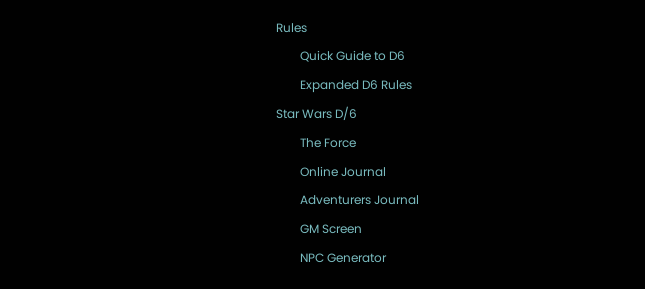Rules
        Quick Guide to D6
        Expanded D6 Rules
Star Wars D/6
        The Force
        Online Journal
        Adventurers Journal
        GM Screen
        NPC Generator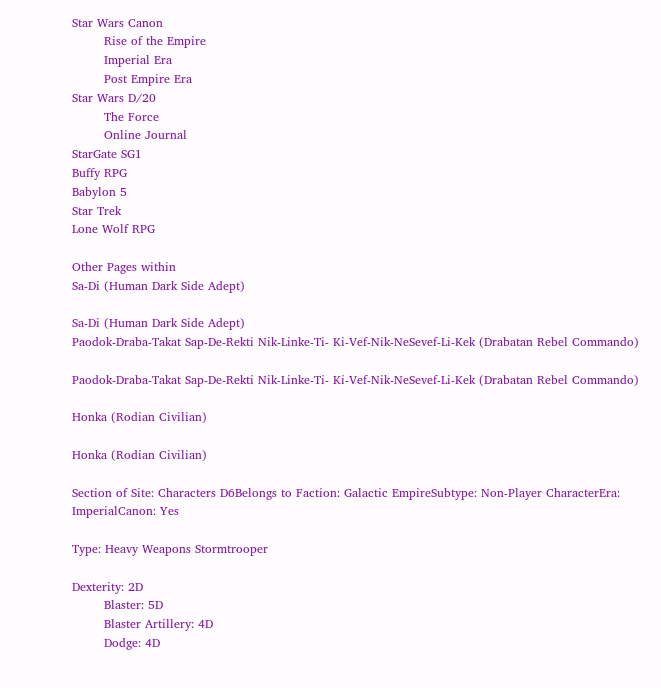Star Wars Canon
        Rise of the Empire
        Imperial Era
        Post Empire Era
Star Wars D/20
        The Force
        Online Journal
StarGate SG1
Buffy RPG
Babylon 5
Star Trek
Lone Wolf RPG

Other Pages within
Sa-Di (Human Dark Side Adept)

Sa-Di (Human Dark Side Adept)
Paodok-Draba-Takat Sap-De-Rekti Nik-Linke-Ti- Ki-Vef-Nik-NeSevef-Li-Kek (Drabatan Rebel Commando)

Paodok-Draba-Takat Sap-De-Rekti Nik-Linke-Ti- Ki-Vef-Nik-NeSevef-Li-Kek (Drabatan Rebel Commando)

Honka (Rodian Civilian)

Honka (Rodian Civilian)

Section of Site: Characters D6Belongs to Faction: Galactic EmpireSubtype: Non-Player CharacterEra: ImperialCanon: Yes

Type: Heavy Weapons Stormtrooper

Dexterity: 2D
        Blaster: 5D
        Blaster Artillery: 4D
        Dodge: 4D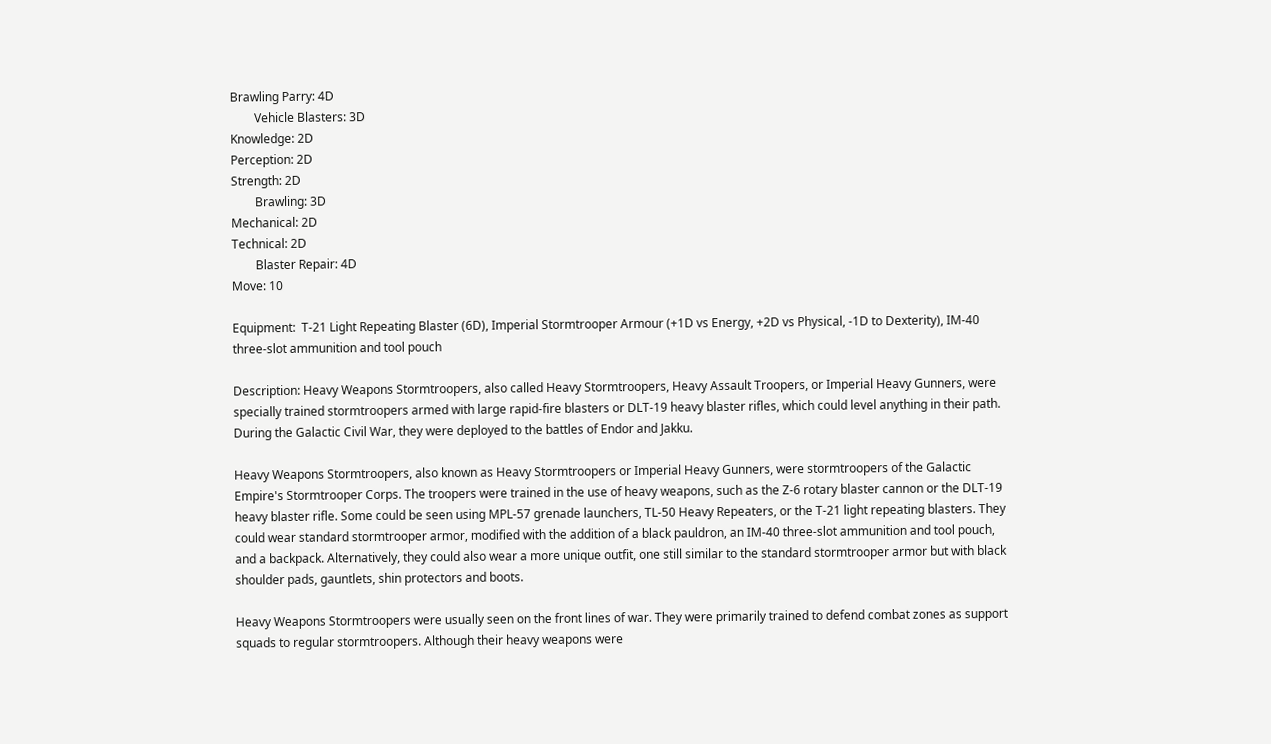Brawling Parry: 4D
        Vehicle Blasters: 3D
Knowledge: 2D
Perception: 2D
Strength: 2D
        Brawling: 3D
Mechanical: 2D
Technical: 2D
        Blaster Repair: 4D
Move: 10

Equipment:  T-21 Light Repeating Blaster (6D), Imperial Stormtrooper Armour (+1D vs Energy, +2D vs Physical, -1D to Dexterity), IM-40 three-slot ammunition and tool pouch

Description: Heavy Weapons Stormtroopers, also called Heavy Stormtroopers, Heavy Assault Troopers, or Imperial Heavy Gunners, were specially trained stormtroopers armed with large rapid-fire blasters or DLT-19 heavy blaster rifles, which could level anything in their path. During the Galactic Civil War, they were deployed to the battles of Endor and Jakku.

Heavy Weapons Stormtroopers, also known as Heavy Stormtroopers or Imperial Heavy Gunners, were stormtroopers of the Galactic Empire's Stormtrooper Corps. The troopers were trained in the use of heavy weapons, such as the Z-6 rotary blaster cannon or the DLT-19 heavy blaster rifle. Some could be seen using MPL-57 grenade launchers, TL-50 Heavy Repeaters, or the T-21 light repeating blasters. They could wear standard stormtrooper armor, modified with the addition of a black pauldron, an IM-40 three-slot ammunition and tool pouch, and a backpack. Alternatively, they could also wear a more unique outfit, one still similar to the standard stormtrooper armor but with black shoulder pads, gauntlets, shin protectors and boots.

Heavy Weapons Stormtroopers were usually seen on the front lines of war. They were primarily trained to defend combat zones as support squads to regular stormtroopers. Although their heavy weapons were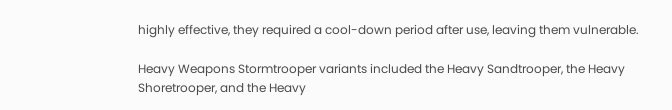highly effective, they required a cool-down period after use, leaving them vulnerable.

Heavy Weapons Stormtrooper variants included the Heavy Sandtrooper, the Heavy Shoretrooper, and the Heavy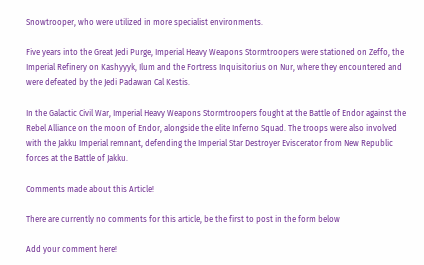Snowtrooper, who were utilized in more specialist environments.

Five years into the Great Jedi Purge, Imperial Heavy Weapons Stormtroopers were stationed on Zeffo, the Imperial Refinery on Kashyyyk, Ilum and the Fortress Inquisitorius on Nur, where they encountered and were defeated by the Jedi Padawan Cal Kestis.

In the Galactic Civil War, Imperial Heavy Weapons Stormtroopers fought at the Battle of Endor against the Rebel Alliance on the moon of Endor, alongside the elite Inferno Squad. The troops were also involved with the Jakku Imperial remnant, defending the Imperial Star Destroyer Eviscerator from New Republic forces at the Battle of Jakku.

Comments made about this Article!

There are currently no comments for this article, be the first to post in the form below

Add your comment here!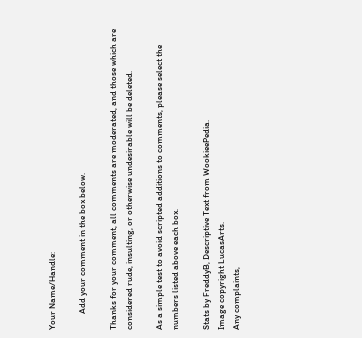Your Name/Handle:

        Add your comment in the box below.

Thanks for your comment, all comments are moderated, and those which are considered rude, insulting, or otherwise undesirable will be deleted.

As a simple test to avoid scripted additions to comments, please select the numbers listed above each box.

Stats by FreddyB, Descriptive Text from WookieePedia.
Image copyright LucasArts.
Any complaints,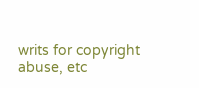writs for copyright abuse, etc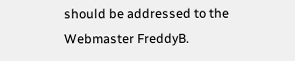should be addressed to the Webmaster FreddyB.